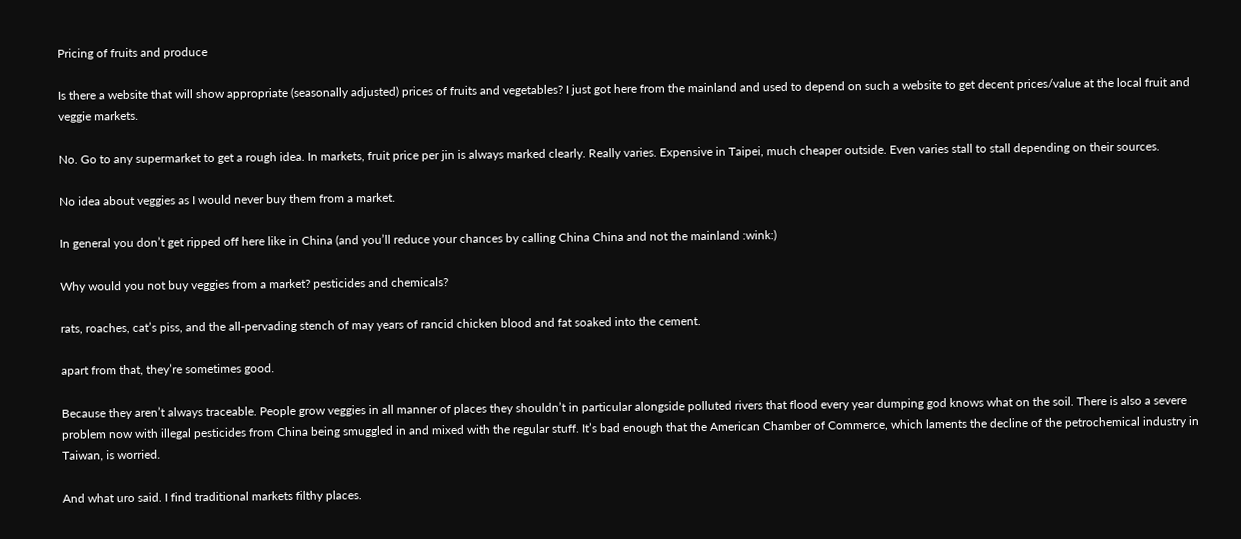Pricing of fruits and produce

Is there a website that will show appropriate (seasonally adjusted) prices of fruits and vegetables? I just got here from the mainland and used to depend on such a website to get decent prices/value at the local fruit and veggie markets.

No. Go to any supermarket to get a rough idea. In markets, fruit price per jin is always marked clearly. Really varies. Expensive in Taipei, much cheaper outside. Even varies stall to stall depending on their sources.

No idea about veggies as I would never buy them from a market.

In general you don’t get ripped off here like in China (and you’ll reduce your chances by calling China China and not the mainland :wink:)

Why would you not buy veggies from a market? pesticides and chemicals?

rats, roaches, cat’s piss, and the all-pervading stench of may years of rancid chicken blood and fat soaked into the cement.

apart from that, they’re sometimes good.

Because they aren’t always traceable. People grow veggies in all manner of places they shouldn’t in particular alongside polluted rivers that flood every year dumping god knows what on the soil. There is also a severe problem now with illegal pesticides from China being smuggled in and mixed with the regular stuff. It’s bad enough that the American Chamber of Commerce, which laments the decline of the petrochemical industry in Taiwan, is worried.

And what uro said. I find traditional markets filthy places.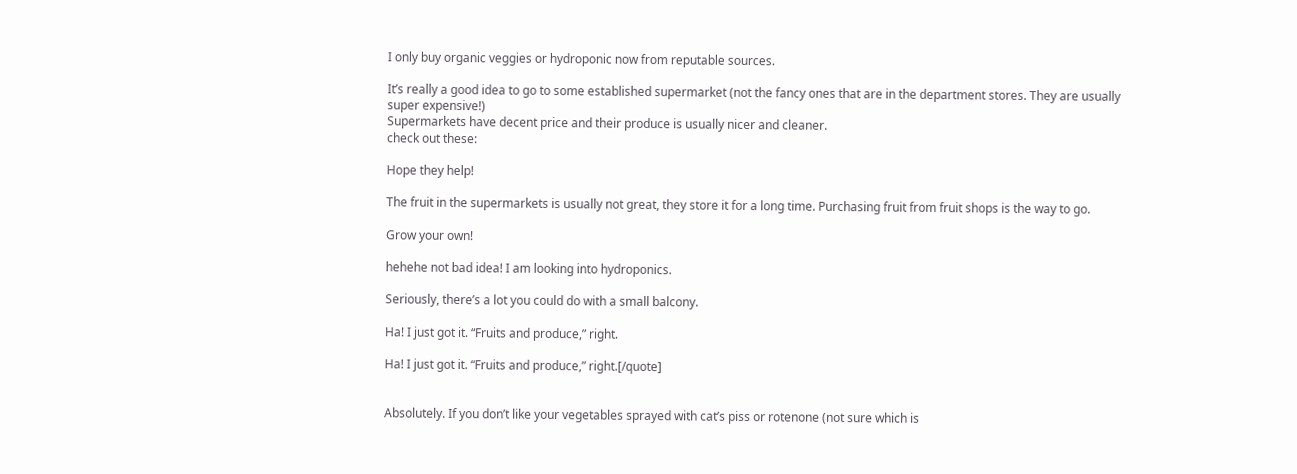I only buy organic veggies or hydroponic now from reputable sources.

It’s really a good idea to go to some established supermarket (not the fancy ones that are in the department stores. They are usually super expensive!)
Supermarkets have decent price and their produce is usually nicer and cleaner.
check out these:

Hope they help!

The fruit in the supermarkets is usually not great, they store it for a long time. Purchasing fruit from fruit shops is the way to go.

Grow your own!

hehehe not bad idea! I am looking into hydroponics.

Seriously, there’s a lot you could do with a small balcony.

Ha! I just got it. “Fruits and produce,” right.

Ha! I just got it. “Fruits and produce,” right.[/quote]


Absolutely. If you don’t like your vegetables sprayed with cat’s piss or rotenone (not sure which is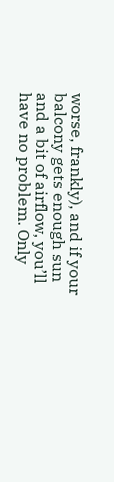worse, frankly), and if your balcony gets enough sun and a bit of airflow, you’ll have no problem. Only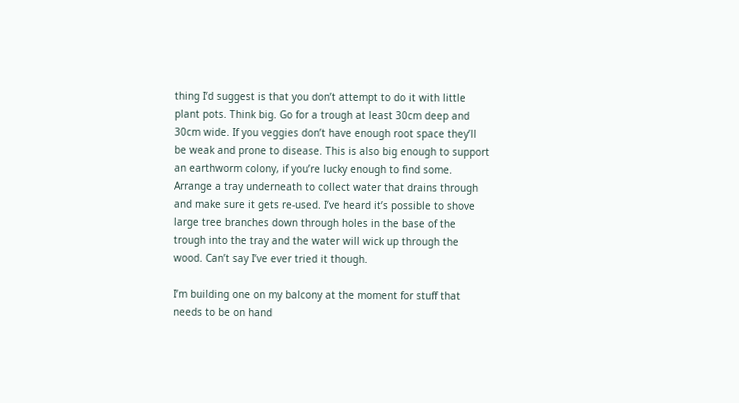thing I’d suggest is that you don’t attempt to do it with little plant pots. Think big. Go for a trough at least 30cm deep and 30cm wide. If you veggies don’t have enough root space they’ll be weak and prone to disease. This is also big enough to support an earthworm colony, if you’re lucky enough to find some. Arrange a tray underneath to collect water that drains through and make sure it gets re-used. I’ve heard it’s possible to shove large tree branches down through holes in the base of the trough into the tray and the water will wick up through the wood. Can’t say I’ve ever tried it though.

I’m building one on my balcony at the moment for stuff that needs to be on hand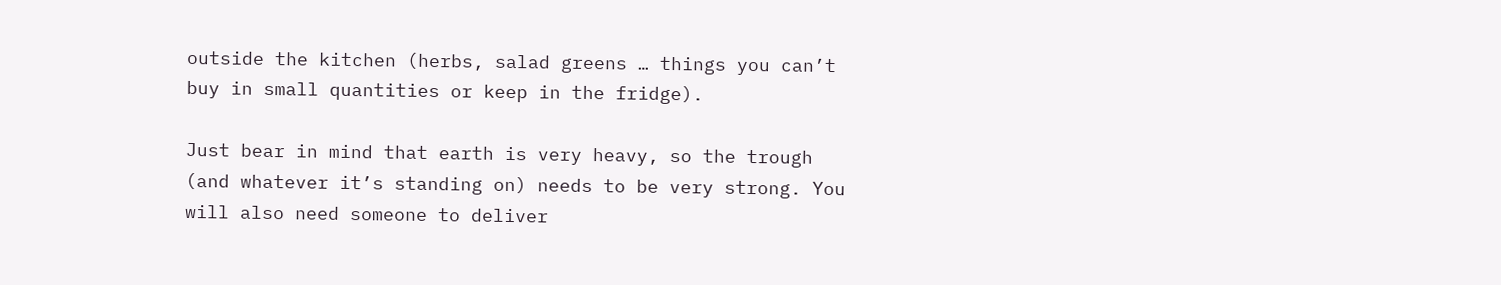outside the kitchen (herbs, salad greens … things you can’t buy in small quantities or keep in the fridge).

Just bear in mind that earth is very heavy, so the trough (and whatever it’s standing on) needs to be very strong. You will also need someone to deliver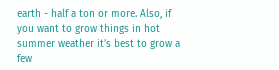earth - half a ton or more. Also, if you want to grow things in hot summer weather it’s best to grow a few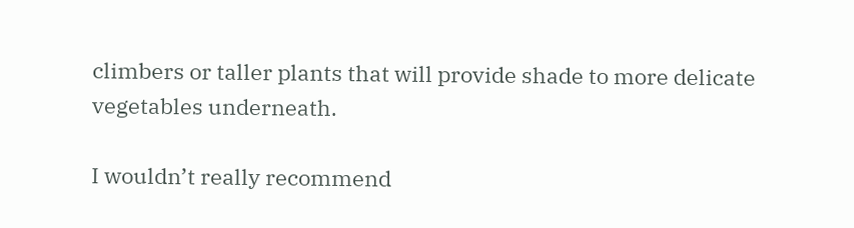climbers or taller plants that will provide shade to more delicate vegetables underneath.

I wouldn’t really recommend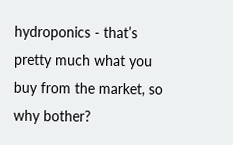hydroponics - that’s pretty much what you buy from the market, so why bother?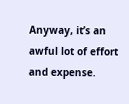Anyway, it’s an awful lot of effort and expense.